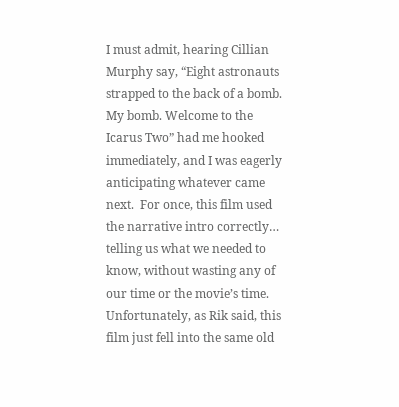I must admit, hearing Cillian Murphy say, “Eight astronauts strapped to the back of a bomb. My bomb. Welcome to the Icarus Two” had me hooked immediately, and I was eagerly anticipating whatever came next.  For once, this film used the narrative intro correctly… telling us what we needed to know, without wasting any of our time or the movie’s time. Unfortunately, as Rik said, this film just fell into the same old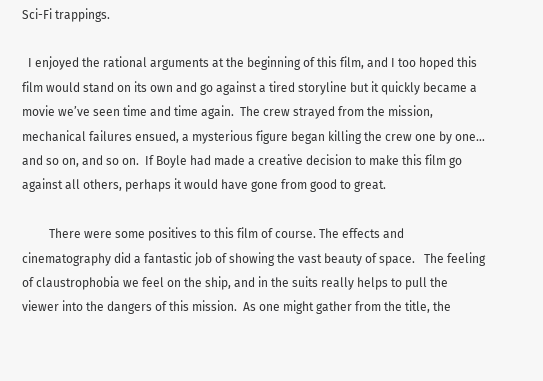Sci-Fi trappings.

  I enjoyed the rational arguments at the beginning of this film, and I too hoped this film would stand on its own and go against a tired storyline but it quickly became a movie we’ve seen time and time again.  The crew strayed from the mission, mechanical failures ensued, a mysterious figure began killing the crew one by one… and so on, and so on.  If Boyle had made a creative decision to make this film go against all others, perhaps it would have gone from good to great.

         There were some positives to this film of course. The effects and cinematography did a fantastic job of showing the vast beauty of space.   The feeling of claustrophobia we feel on the ship, and in the suits really helps to pull the viewer into the dangers of this mission.  As one might gather from the title, the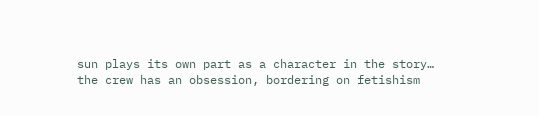sun plays its own part as a character in the story… the crew has an obsession, bordering on fetishism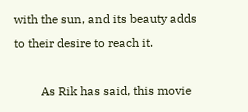with the sun, and its beauty adds to their desire to reach it.

         As Rik has said, this movie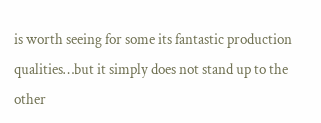is worth seeing for some its fantastic production qualities…but it simply does not stand up to the other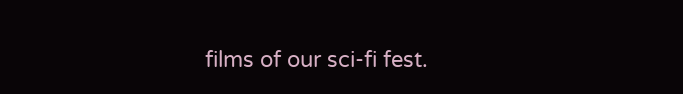films of our sci-fi fest.